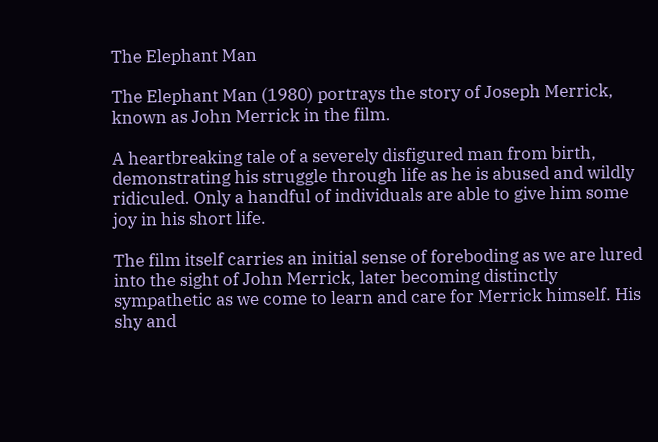The Elephant Man

The Elephant Man (1980) portrays the story of Joseph Merrick, known as John Merrick in the film.

A heartbreaking tale of a severely disfigured man from birth, demonstrating his struggle through life as he is abused and wildly ridiculed. Only a handful of individuals are able to give him some joy in his short life.

The film itself carries an initial sense of foreboding as we are lured into the sight of John Merrick, later becoming distinctly sympathetic as we come to learn and care for Merrick himself. His shy and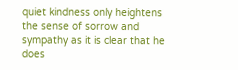quiet kindness only heightens the sense of sorrow and sympathy as it is clear that he does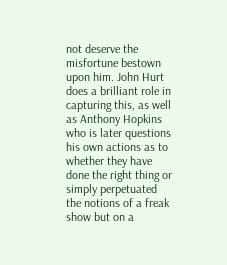not deserve the misfortune bestown upon him. John Hurt does a brilliant role in capturing this, as well as Anthony Hopkins who is later questions his own actions as to whether they have done the right thing or simply perpetuated the notions of a freak show but on a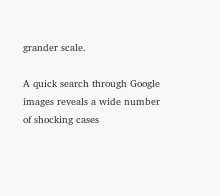grander scale.

A quick search through Google images reveals a wide number of shocking cases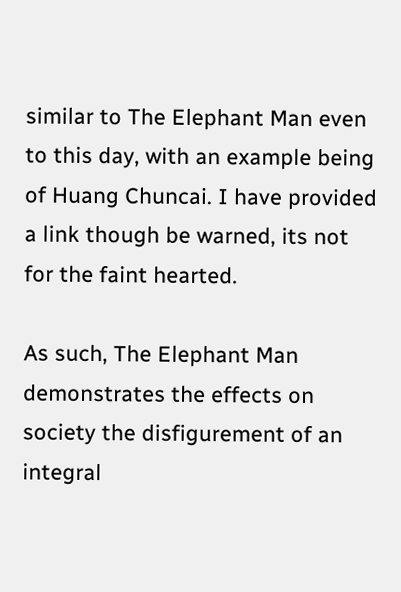similar to The Elephant Man even to this day, with an example being of Huang Chuncai. I have provided a link though be warned, its not for the faint hearted.

As such, The Elephant Man demonstrates the effects on society the disfigurement of an integral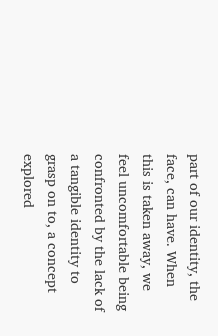part of our identity, the face, can have. When this is taken away, we feel uncomfortable being confronted by the lack of a tangible identity to grasp on to, a concept explored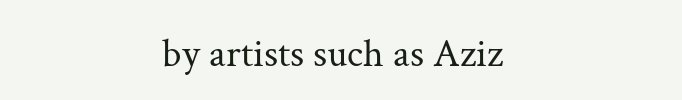by artists such as Aziz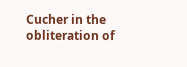Cucher in the obliteration of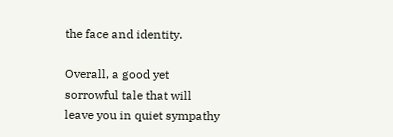the face and identity.

Overall, a good yet sorrowful tale that will leave you in quiet sympathy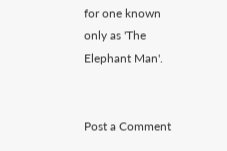for one known only as 'The Elephant Man'.


Post a Comment